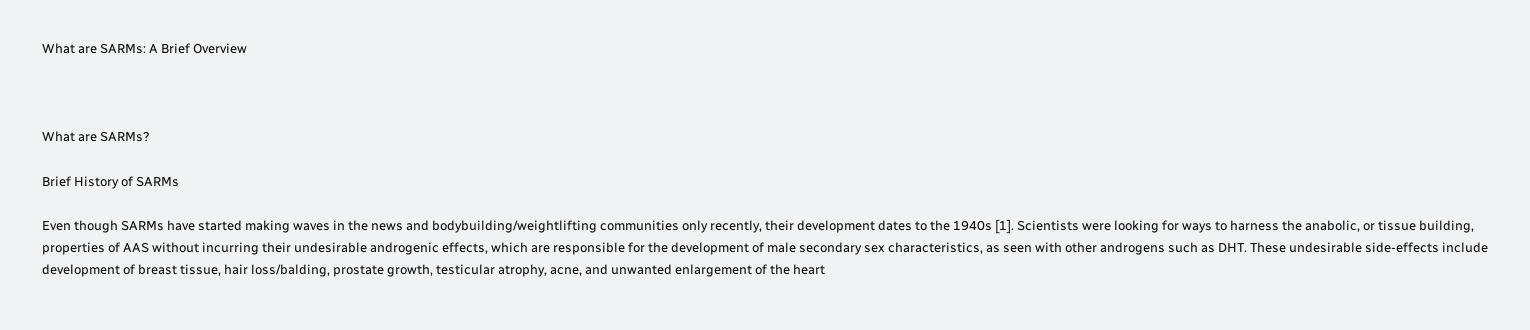What are SARMs: A Brief Overview



What are SARMs?

Brief History of SARMs

Even though SARMs have started making waves in the news and bodybuilding/weightlifting communities only recently, their development dates to the 1940s [1]. Scientists were looking for ways to harness the anabolic, or tissue building, properties of AAS without incurring their undesirable androgenic effects, which are responsible for the development of male secondary sex characteristics, as seen with other androgens such as DHT. These undesirable side-effects include development of breast tissue, hair loss/balding, prostate growth, testicular atrophy, acne, and unwanted enlargement of the heart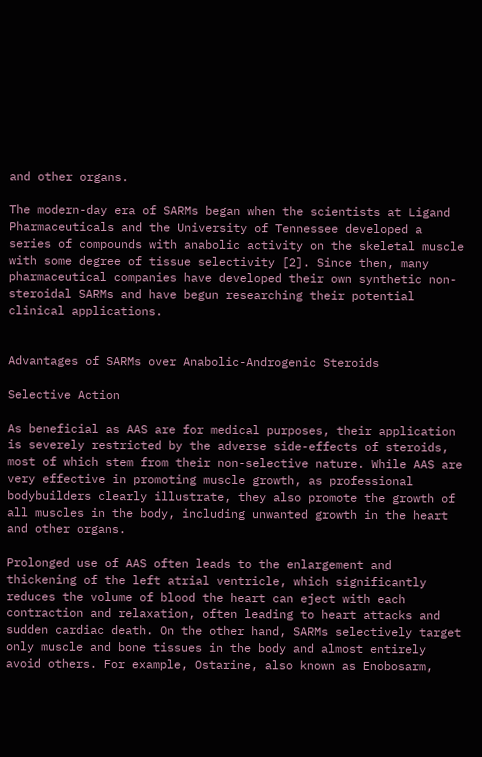and other organs.

The modern-day era of SARMs began when the scientists at Ligand Pharmaceuticals and the University of Tennessee developed a series of compounds with anabolic activity on the skeletal muscle with some degree of tissue selectivity [2]. Since then, many pharmaceutical companies have developed their own synthetic non-steroidal SARMs and have begun researching their potential clinical applications.


Advantages of SARMs over Anabolic-Androgenic Steroids

Selective Action

As beneficial as AAS are for medical purposes, their application is severely restricted by the adverse side-effects of steroids, most of which stem from their non-selective nature. While AAS are very effective in promoting muscle growth, as professional bodybuilders clearly illustrate, they also promote the growth of all muscles in the body, including unwanted growth in the heart and other organs.

Prolonged use of AAS often leads to the enlargement and thickening of the left atrial ventricle, which significantly reduces the volume of blood the heart can eject with each contraction and relaxation, often leading to heart attacks and sudden cardiac death. On the other hand, SARMs selectively target only muscle and bone tissues in the body and almost entirely avoid others. For example, Ostarine, also known as Enobosarm,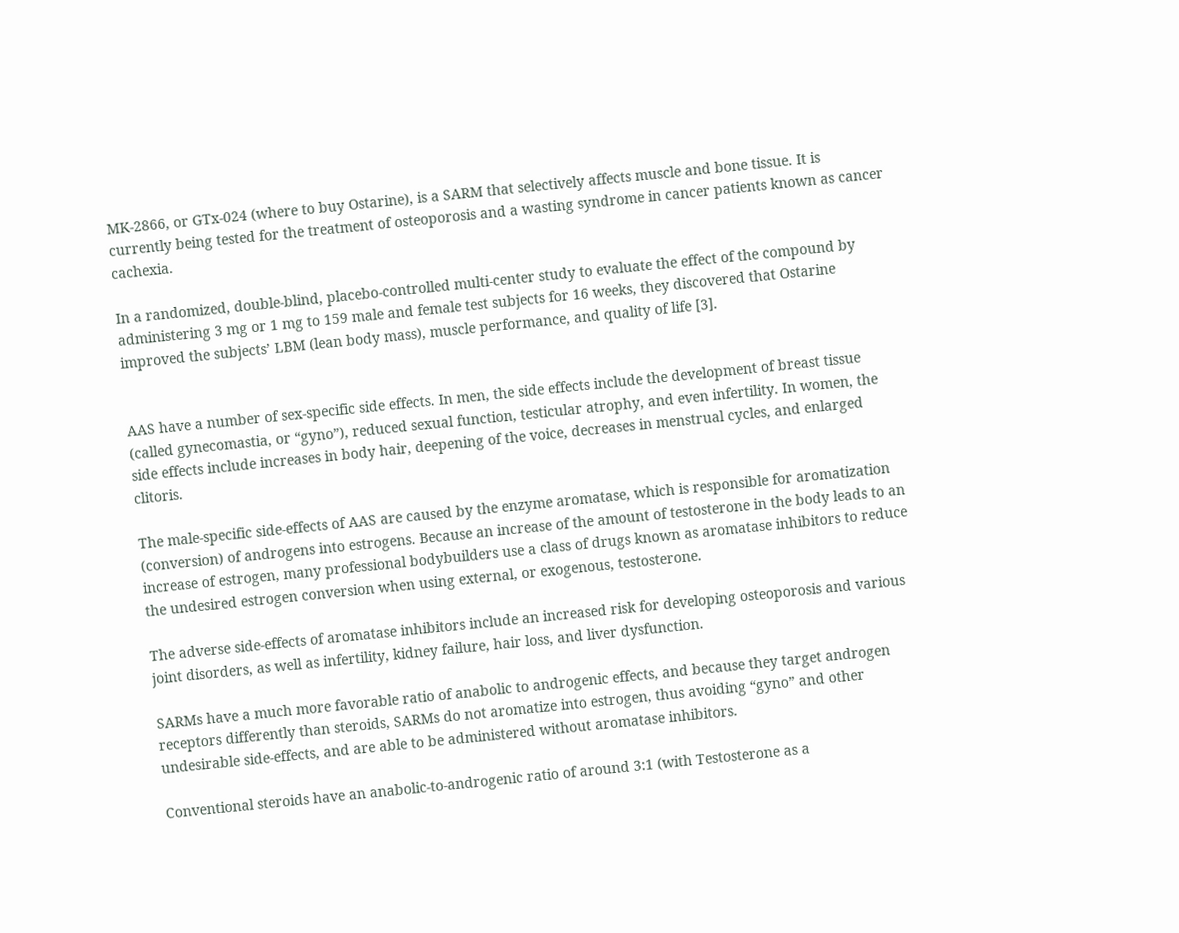MK-2866, or GTx-024 (where to buy Ostarine), is a SARM that selectively affects muscle and bone tissue. It is currently being tested for the treatment of osteoporosis and a wasting syndrome in cancer patients known as cancer cachexia.

In a randomized, double-blind, placebo-controlled multi-center study to evaluate the effect of the compound by administering 3 mg or 1 mg to 159 male and female test subjects for 16 weeks, they discovered that Ostarine improved the subjects’ LBM (lean body mass), muscle performance, and quality of life [3].


AAS have a number of sex-specific side effects. In men, the side effects include the development of breast tissue (called gynecomastia, or “gyno”), reduced sexual function, testicular atrophy, and even infertility. In women, the side effects include increases in body hair, deepening of the voice, decreases in menstrual cycles, and enlarged clitoris.

The male-specific side-effects of AAS are caused by the enzyme aromatase, which is responsible for aromatization (conversion) of androgens into estrogens. Because an increase of the amount of testosterone in the body leads to an increase of estrogen, many professional bodybuilders use a class of drugs known as aromatase inhibitors to reduce the undesired estrogen conversion when using external, or exogenous, testosterone.

The adverse side-effects of aromatase inhibitors include an increased risk for developing osteoporosis and various joint disorders, as well as infertility, kidney failure, hair loss, and liver dysfunction.

SARMs have a much more favorable ratio of anabolic to androgenic effects, and because they target androgen receptors differently than steroids, SARMs do not aromatize into estrogen, thus avoiding “gyno” and other undesirable side-effects, and are able to be administered without aromatase inhibitors.

Conventional steroids have an anabolic-to-androgenic ratio of around 3:1 (with Testosterone as a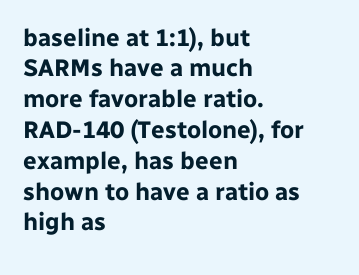baseline at 1:1), but SARMs have a much more favorable ratio. RAD-140 (Testolone), for example, has been shown to have a ratio as high as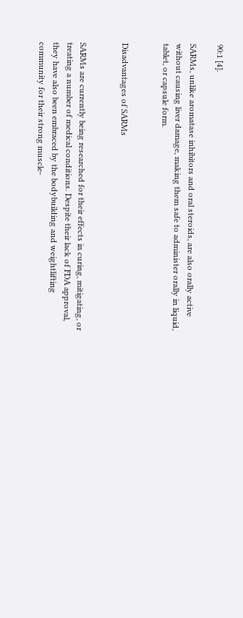90:1 [4].

SARMs, unlike aromatase inhibitors and oral steroids, are also orally active without causing liver damage, making them safe to administer orally in liquid, tablet, or capsule form.


Disadvantages of SARMs


SARMs are currently being researched for their effects in curing, mitigating, or treating a number of medical conditions. Despite their lack of FDA approval, they have also been embraced by the bodybuilding and weightlifting community for their strong muscle-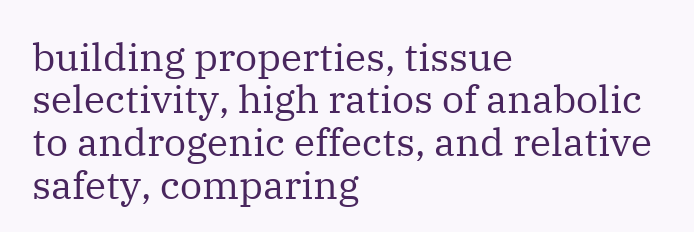building properties, tissue selectivity, high ratios of anabolic to androgenic effects, and relative safety, comparing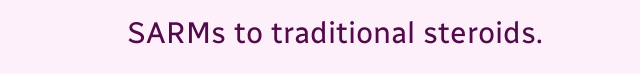SARMs to traditional steroids.